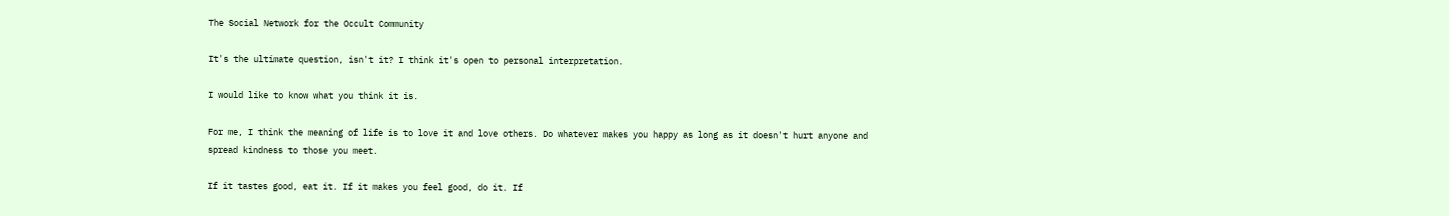The Social Network for the Occult Community

It's the ultimate question, isn't it? I think it's open to personal interpretation.

I would like to know what you think it is.

For me, I think the meaning of life is to love it and love others. Do whatever makes you happy as long as it doesn't hurt anyone and spread kindness to those you meet.

If it tastes good, eat it. If it makes you feel good, do it. If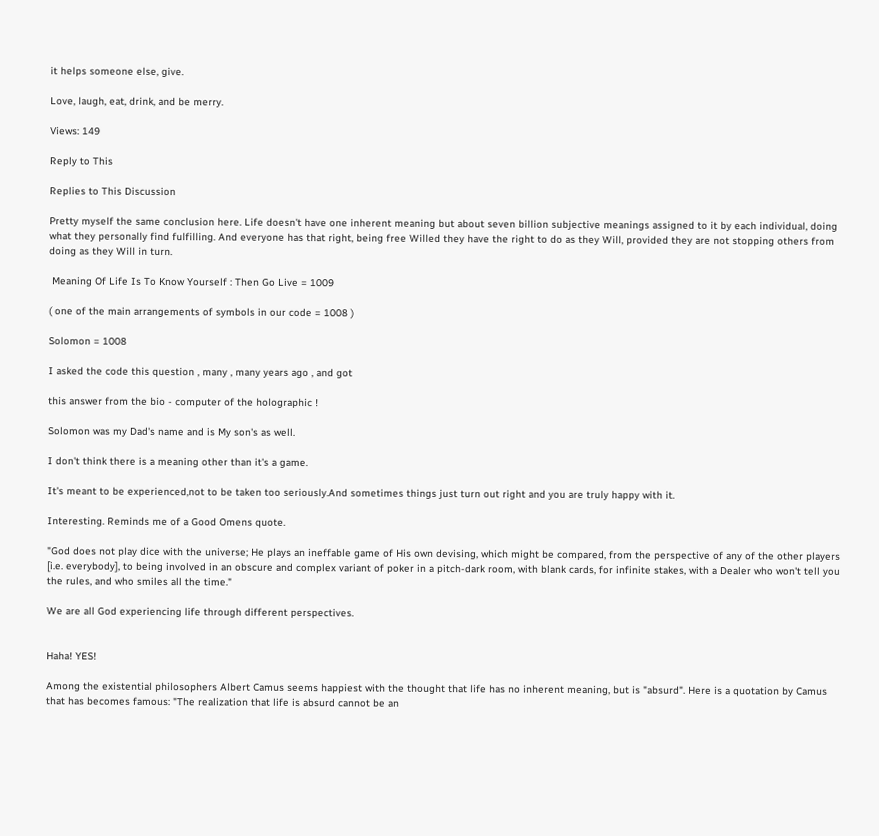it helps someone else, give.

Love, laugh, eat, drink, and be merry.

Views: 149

Reply to This

Replies to This Discussion

Pretty myself the same conclusion here. Life doesn't have one inherent meaning but about seven billion subjective meanings assigned to it by each individual, doing what they personally find fulfilling. And everyone has that right, being free Willed they have the right to do as they Will, provided they are not stopping others from doing as they Will in turn.

 Meaning Of Life Is To Know Yourself : Then Go Live = 1009

( one of the main arrangements of symbols in our code = 1008 )

Solomon = 1008

I asked the code this question , many , many years ago , and got

this answer from the bio - computer of the holographic !

Solomon was my Dad's name and is My son's as well.

I don't think there is a meaning other than it's a game.

It's meant to be experienced,not to be taken too seriously.And sometimes things just turn out right and you are truly happy with it.

Interesting. Reminds me of a Good Omens quote.

"God does not play dice with the universe; He plays an ineffable game of His own devising, which might be compared, from the perspective of any of the other players [i.e. everybody], to being involved in an obscure and complex variant of poker in a pitch-dark room, with blank cards, for infinite stakes, with a Dealer who won't tell you the rules, and who smiles all the time."

We are all God experiencing life through different perspectives.


Haha! YES!

Among the existential philosophers Albert Camus seems happiest with the thought that life has no inherent meaning, but is "absurd". Here is a quotation by Camus that has becomes famous: "The realization that life is absurd cannot be an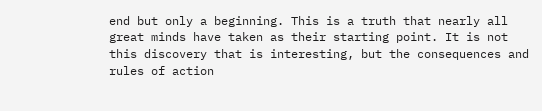end but only a beginning. This is a truth that nearly all great minds have taken as their starting point. It is not this discovery that is interesting, but the consequences and rules of action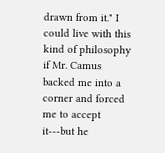drawn from it." I could live with this kind of philosophy if Mr. Camus backed me into a corner and forced me to accept it---but he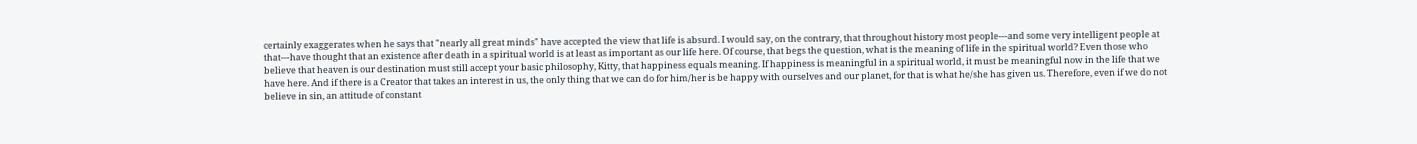certainly exaggerates when he says that "nearly all great minds" have accepted the view that life is absurd. I would say, on the contrary, that throughout history most people---and some very intelligent people at that---have thought that an existence after death in a spiritual world is at least as important as our life here. Of course, that begs the question, what is the meaning of life in the spiritual world? Even those who believe that heaven is our destination must still accept your basic philosophy, Kitty, that happiness equals meaning. If happiness is meaningful in a spiritual world, it must be meaningful now in the life that we have here. And if there is a Creator that takes an interest in us, the only thing that we can do for him/her is be happy with ourselves and our planet, for that is what he/she has given us. Therefore, even if we do not believe in sin, an attitude of constant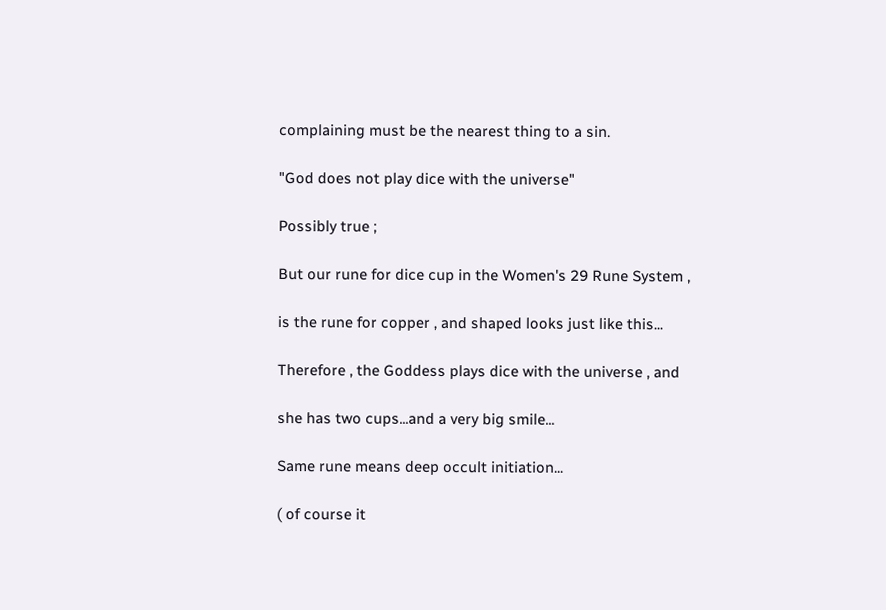complaining must be the nearest thing to a sin.

"God does not play dice with the universe"

Possibly true ;

But our rune for dice cup in the Women's 29 Rune System ,

is the rune for copper , and shaped looks just like this...

Therefore , the Goddess plays dice with the universe , and

she has two cups...and a very big smile...

Same rune means deep occult initiation...

( of course it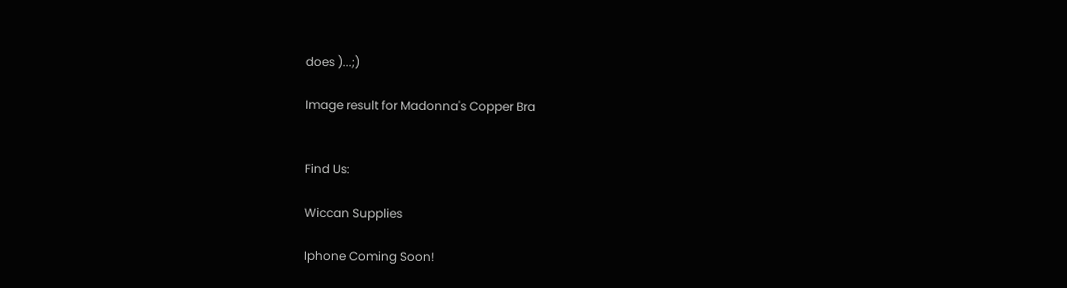does )...;)

Image result for Madonna's Copper Bra


Find Us:

Wiccan Supplies

Iphone Coming Soon!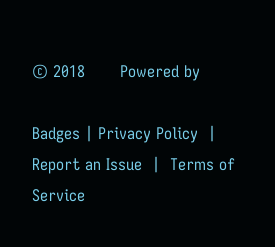© 2018       Powered by

Badges | Privacy Policy  |  Report an Issue  |  Terms of Service